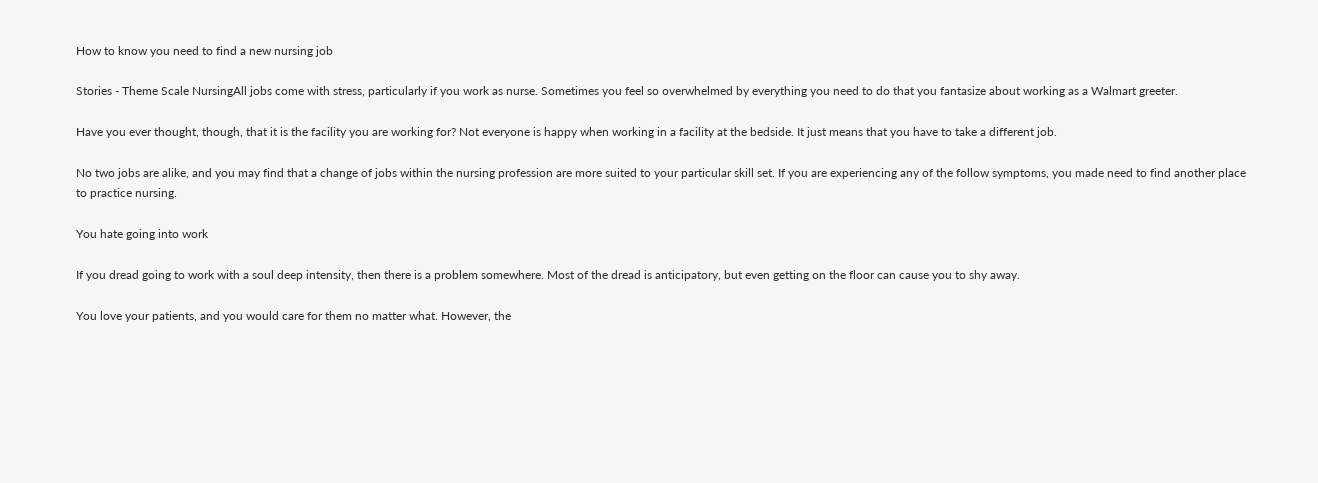How to know you need to find a new nursing job

Stories - Theme Scale NursingAll jobs come with stress, particularly if you work as nurse. Sometimes you feel so overwhelmed by everything you need to do that you fantasize about working as a Walmart greeter.

Have you ever thought, though, that it is the facility you are working for? Not everyone is happy when working in a facility at the bedside. It just means that you have to take a different job.

No two jobs are alike, and you may find that a change of jobs within the nursing profession are more suited to your particular skill set. If you are experiencing any of the follow symptoms, you made need to find another place to practice nursing.

You hate going into work

If you dread going to work with a soul deep intensity, then there is a problem somewhere. Most of the dread is anticipatory, but even getting on the floor can cause you to shy away.

You love your patients, and you would care for them no matter what. However, the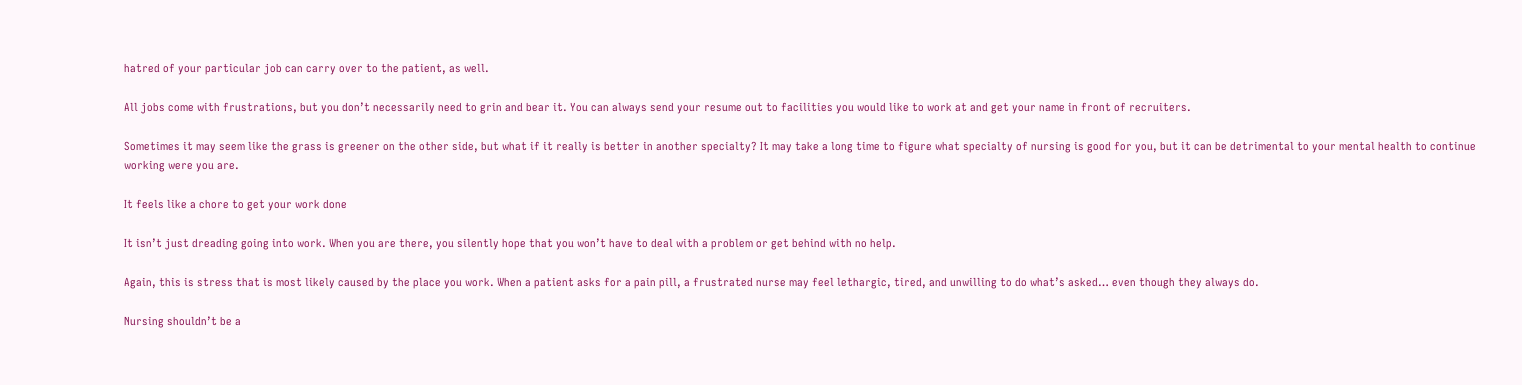hatred of your particular job can carry over to the patient, as well.

All jobs come with frustrations, but you don’t necessarily need to grin and bear it. You can always send your resume out to facilities you would like to work at and get your name in front of recruiters.

Sometimes it may seem like the grass is greener on the other side, but what if it really is better in another specialty? It may take a long time to figure what specialty of nursing is good for you, but it can be detrimental to your mental health to continue working were you are.

It feels like a chore to get your work done

It isn’t just dreading going into work. When you are there, you silently hope that you won’t have to deal with a problem or get behind with no help.

Again, this is stress that is most likely caused by the place you work. When a patient asks for a pain pill, a frustrated nurse may feel lethargic, tired, and unwilling to do what’s asked… even though they always do.

Nursing shouldn’t be a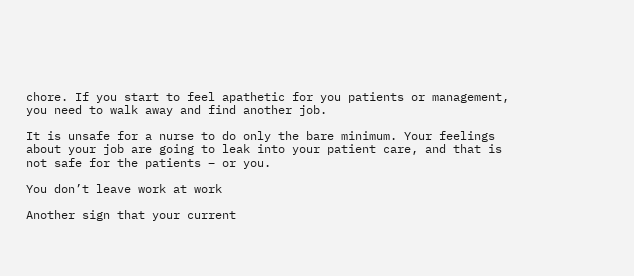chore. If you start to feel apathetic for you patients or management, you need to walk away and find another job.

It is unsafe for a nurse to do only the bare minimum. Your feelings about your job are going to leak into your patient care, and that is not safe for the patients – or you.

You don’t leave work at work

Another sign that your current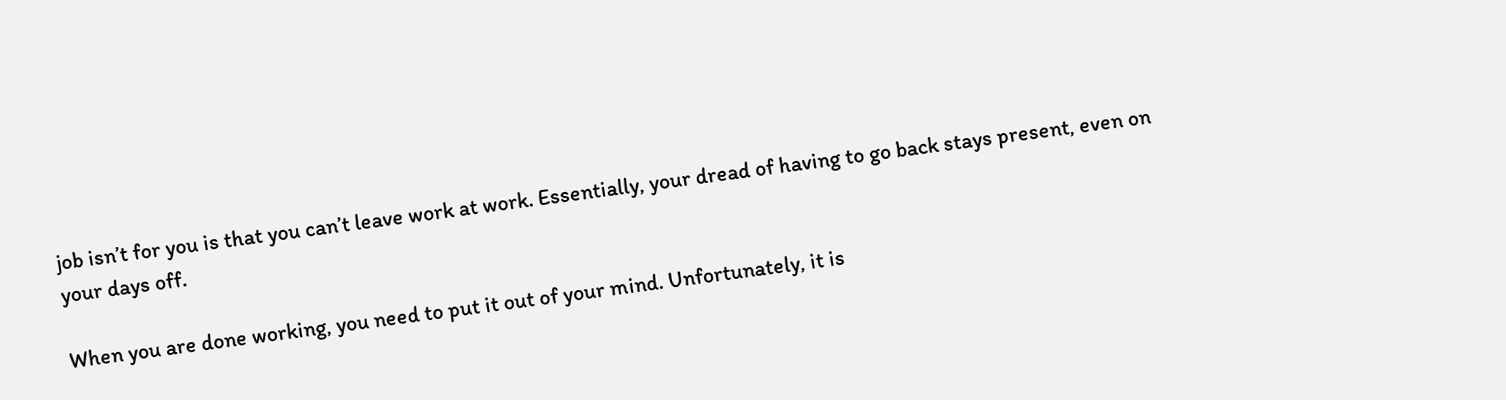job isn’t for you is that you can’t leave work at work. Essentially, your dread of having to go back stays present, even on your days off.

When you are done working, you need to put it out of your mind. Unfortunately, it is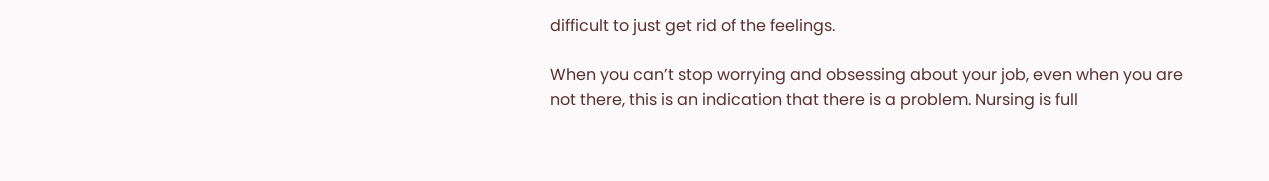difficult to just get rid of the feelings.

When you can’t stop worrying and obsessing about your job, even when you are not there, this is an indication that there is a problem. Nursing is full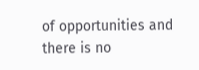of opportunities and there is no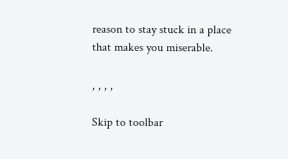reason to stay stuck in a place that makes you miserable.

, , , ,

Skip to toolbar